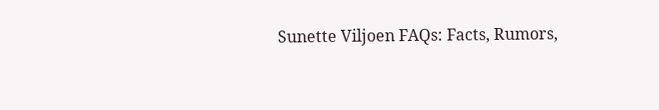Sunette Viljoen FAQs: Facts, Rumors,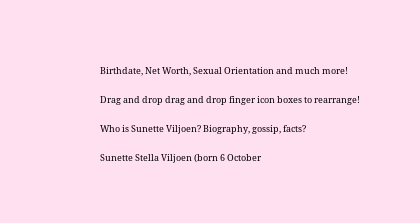Birthdate, Net Worth, Sexual Orientation and much more!

Drag and drop drag and drop finger icon boxes to rearrange!

Who is Sunette Viljoen? Biography, gossip, facts?

Sunette Stella Viljoen (born 6 October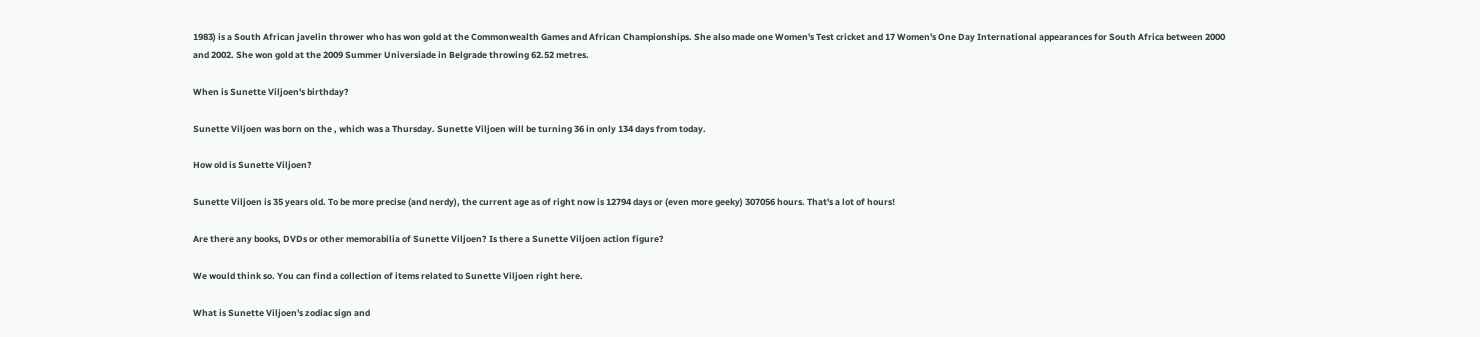1983) is a South African javelin thrower who has won gold at the Commonwealth Games and African Championships. She also made one Women's Test cricket and 17 Women's One Day International appearances for South Africa between 2000 and 2002. She won gold at the 2009 Summer Universiade in Belgrade throwing 62.52 metres.

When is Sunette Viljoen's birthday?

Sunette Viljoen was born on the , which was a Thursday. Sunette Viljoen will be turning 36 in only 134 days from today.

How old is Sunette Viljoen?

Sunette Viljoen is 35 years old. To be more precise (and nerdy), the current age as of right now is 12794 days or (even more geeky) 307056 hours. That's a lot of hours!

Are there any books, DVDs or other memorabilia of Sunette Viljoen? Is there a Sunette Viljoen action figure?

We would think so. You can find a collection of items related to Sunette Viljoen right here.

What is Sunette Viljoen's zodiac sign and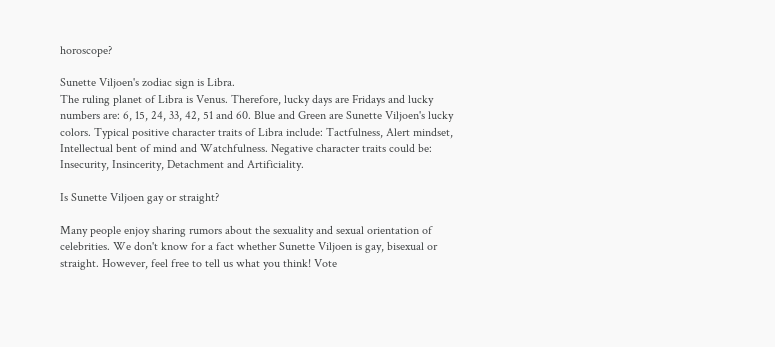horoscope?

Sunette Viljoen's zodiac sign is Libra.
The ruling planet of Libra is Venus. Therefore, lucky days are Fridays and lucky numbers are: 6, 15, 24, 33, 42, 51 and 60. Blue and Green are Sunette Viljoen's lucky colors. Typical positive character traits of Libra include: Tactfulness, Alert mindset, Intellectual bent of mind and Watchfulness. Negative character traits could be: Insecurity, Insincerity, Detachment and Artificiality.

Is Sunette Viljoen gay or straight?

Many people enjoy sharing rumors about the sexuality and sexual orientation of celebrities. We don't know for a fact whether Sunette Viljoen is gay, bisexual or straight. However, feel free to tell us what you think! Vote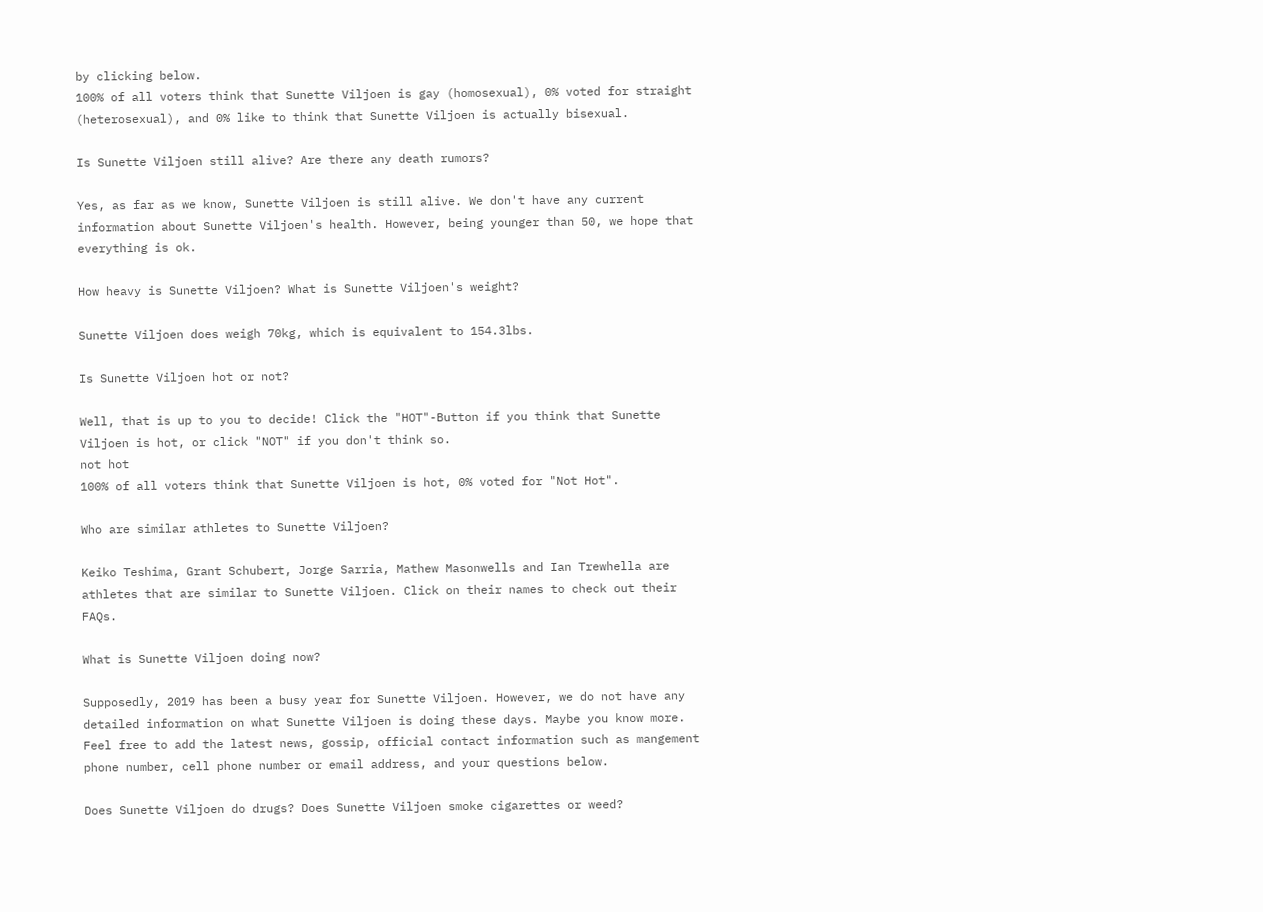by clicking below.
100% of all voters think that Sunette Viljoen is gay (homosexual), 0% voted for straight (heterosexual), and 0% like to think that Sunette Viljoen is actually bisexual.

Is Sunette Viljoen still alive? Are there any death rumors?

Yes, as far as we know, Sunette Viljoen is still alive. We don't have any current information about Sunette Viljoen's health. However, being younger than 50, we hope that everything is ok.

How heavy is Sunette Viljoen? What is Sunette Viljoen's weight?

Sunette Viljoen does weigh 70kg, which is equivalent to 154.3lbs.

Is Sunette Viljoen hot or not?

Well, that is up to you to decide! Click the "HOT"-Button if you think that Sunette Viljoen is hot, or click "NOT" if you don't think so.
not hot
100% of all voters think that Sunette Viljoen is hot, 0% voted for "Not Hot".

Who are similar athletes to Sunette Viljoen?

Keiko Teshima, Grant Schubert, Jorge Sarria, Mathew Masonwells and Ian Trewhella are athletes that are similar to Sunette Viljoen. Click on their names to check out their FAQs.

What is Sunette Viljoen doing now?

Supposedly, 2019 has been a busy year for Sunette Viljoen. However, we do not have any detailed information on what Sunette Viljoen is doing these days. Maybe you know more. Feel free to add the latest news, gossip, official contact information such as mangement phone number, cell phone number or email address, and your questions below.

Does Sunette Viljoen do drugs? Does Sunette Viljoen smoke cigarettes or weed?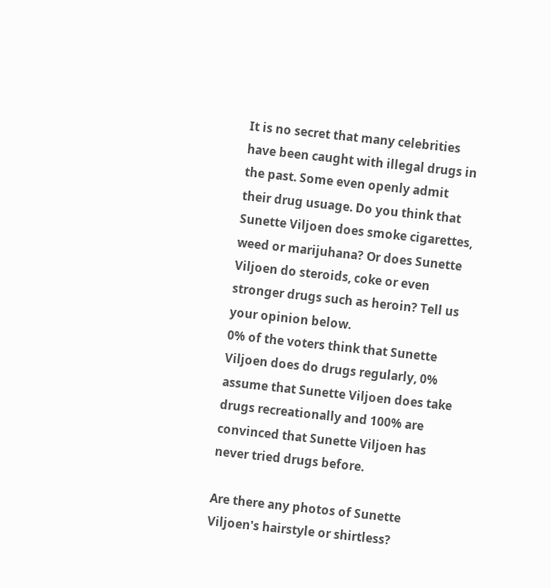It is no secret that many celebrities have been caught with illegal drugs in the past. Some even openly admit their drug usuage. Do you think that Sunette Viljoen does smoke cigarettes, weed or marijuhana? Or does Sunette Viljoen do steroids, coke or even stronger drugs such as heroin? Tell us your opinion below.
0% of the voters think that Sunette Viljoen does do drugs regularly, 0% assume that Sunette Viljoen does take drugs recreationally and 100% are convinced that Sunette Viljoen has never tried drugs before.

Are there any photos of Sunette Viljoen's hairstyle or shirtless?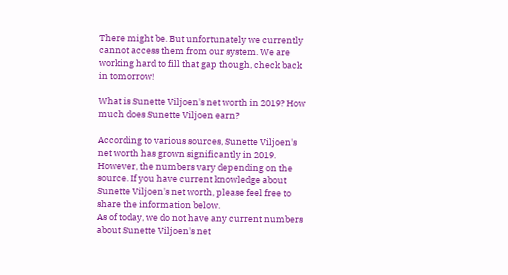There might be. But unfortunately we currently cannot access them from our system. We are working hard to fill that gap though, check back in tomorrow!

What is Sunette Viljoen's net worth in 2019? How much does Sunette Viljoen earn?

According to various sources, Sunette Viljoen's net worth has grown significantly in 2019. However, the numbers vary depending on the source. If you have current knowledge about Sunette Viljoen's net worth, please feel free to share the information below.
As of today, we do not have any current numbers about Sunette Viljoen's net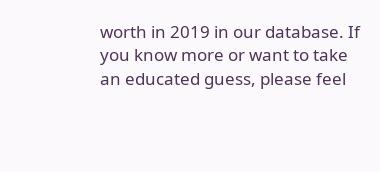worth in 2019 in our database. If you know more or want to take an educated guess, please feel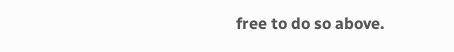free to do so above.